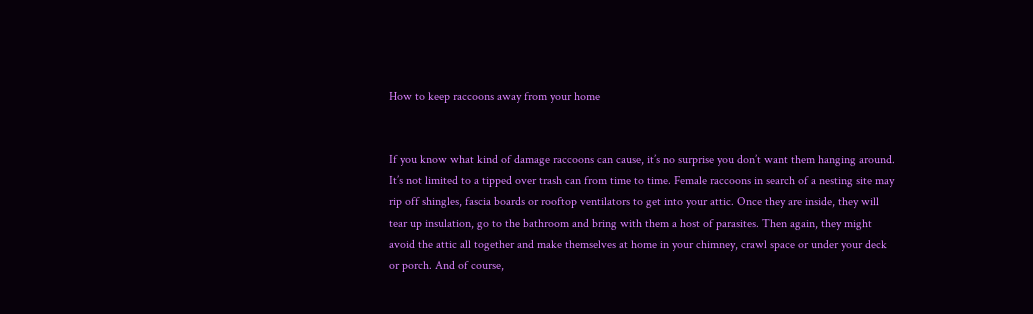How to keep raccoons away from your home


If you know what kind of damage raccoons can cause, it’s no surprise you don’t want them hanging around. It’s not limited to a tipped over trash can from time to time. Female raccoons in search of a nesting site may rip off shingles, fascia boards or rooftop ventilators to get into your attic. Once they are inside, they will tear up insulation, go to the bathroom and bring with them a host of parasites. Then again, they might avoid the attic all together and make themselves at home in your chimney, crawl space or under your deck or porch. And of course,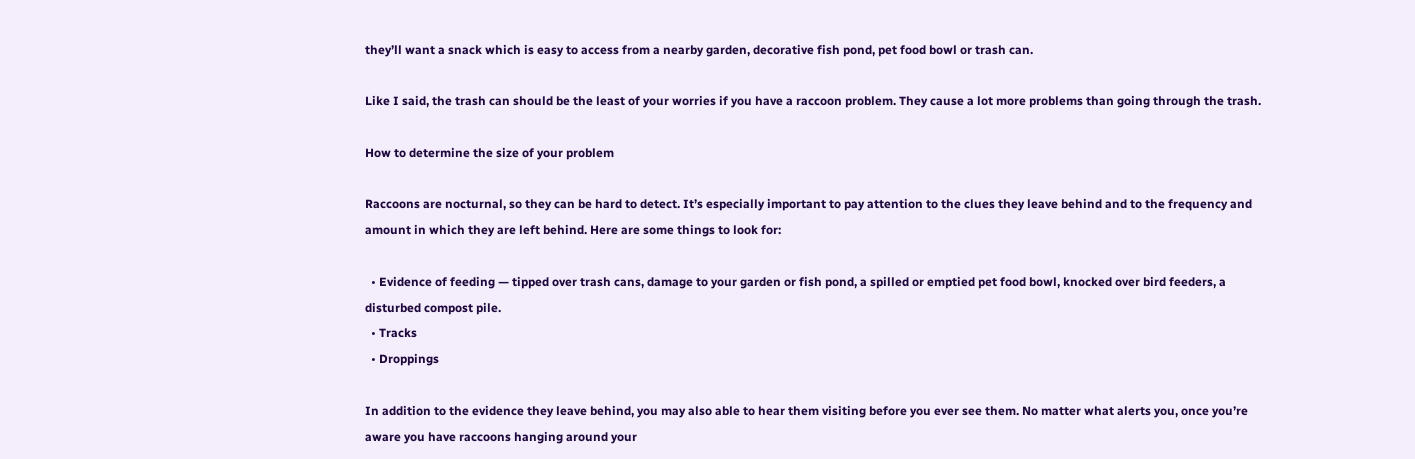they’ll want a snack which is easy to access from a nearby garden, decorative fish pond, pet food bowl or trash can.

Like I said, the trash can should be the least of your worries if you have a raccoon problem. They cause a lot more problems than going through the trash.

How to determine the size of your problem

Raccoons are nocturnal, so they can be hard to detect. It’s especially important to pay attention to the clues they leave behind and to the frequency and amount in which they are left behind. Here are some things to look for:

  • Evidence of feeding — tipped over trash cans, damage to your garden or fish pond, a spilled or emptied pet food bowl, knocked over bird feeders, a disturbed compost pile.
  • Tracks
  • Droppings

In addition to the evidence they leave behind, you may also able to hear them visiting before you ever see them. No matter what alerts you, once you’re aware you have raccoons hanging around your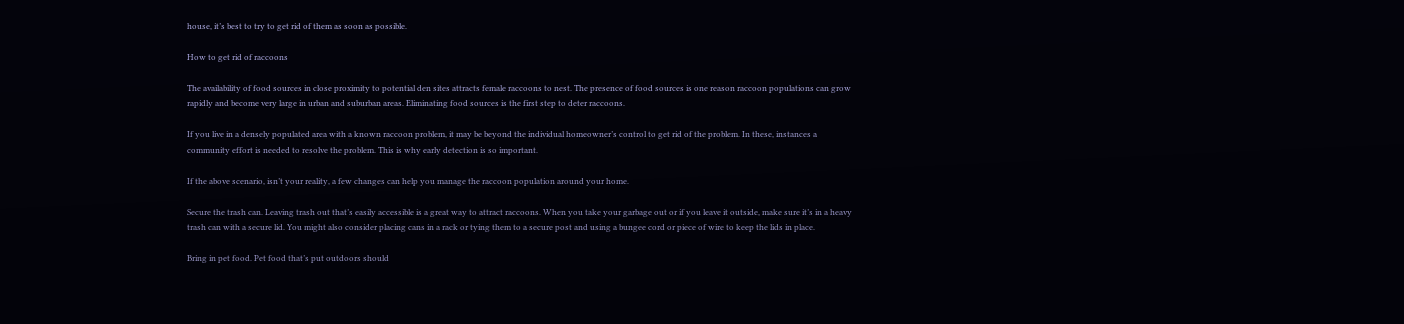house, it’s best to try to get rid of them as soon as possible.

How to get rid of raccoons

The availability of food sources in close proximity to potential den sites attracts female raccoons to nest. The presence of food sources is one reason raccoon populations can grow rapidly and become very large in urban and suburban areas. Eliminating food sources is the first step to deter raccoons.

If you live in a densely populated area with a known raccoon problem, it may be beyond the individual homeowner’s control to get rid of the problem. In these, instances a community effort is needed to resolve the problem. This is why early detection is so important.

If the above scenario, isn’t your reality, a few changes can help you manage the raccoon population around your home.

Secure the trash can. Leaving trash out that’s easily accessible is a great way to attract raccoons. When you take your garbage out or if you leave it outside, make sure it’s in a heavy trash can with a secure lid. You might also consider placing cans in a rack or tying them to a secure post and using a bungee cord or piece of wire to keep the lids in place.

Bring in pet food. Pet food that’s put outdoors should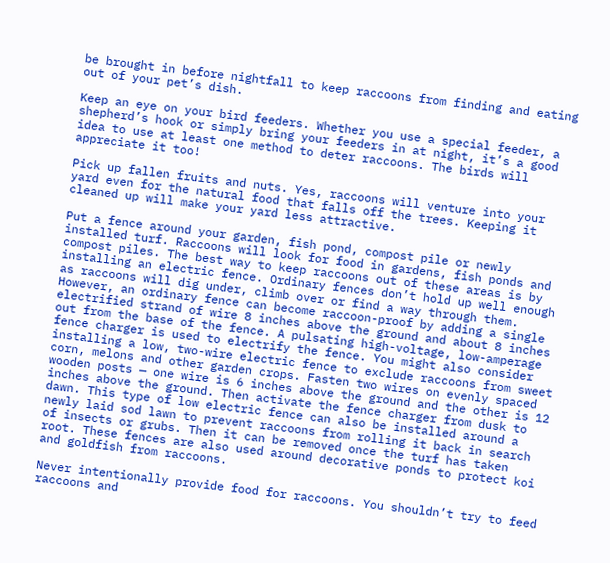be brought in before nightfall to keep raccoons from finding and eating out of your pet’s dish.

Keep an eye on your bird feeders. Whether you use a special feeder, a shepherd’s hook or simply bring your feeders in at night, it’s a good idea to use at least one method to deter raccoons. The birds will appreciate it too!

Pick up fallen fruits and nuts. Yes, raccoons will venture into your yard even for the natural food that falls off the trees. Keeping it cleaned up will make your yard less attractive.

Put a fence around your garden, fish pond, compost pile or newly installed turf. Raccoons will look for food in gardens, fish ponds and compost piles. The best way to keep raccoons out of these areas is by installing an electric fence. Ordinary fences don’t hold up well enough as raccoons will dig under, climb over or find a way through them. However, an ordinary fence can become raccoon-proof by adding a single electrified strand of wire 8 inches above the ground and about 8 inches out from the base of the fence. A pulsating high-voltage, low-amperage fence charger is used to electrify the fence. You might also consider installing a low, two-wire electric fence to exclude raccoons from sweet corn, melons and other garden crops. Fasten two wires on evenly spaced wooden posts — one wire is 6 inches above the ground and the other is 12 inches above the ground. Then activate the fence charger from dusk to dawn. This type of low electric fence can also be installed around a newly laid sod lawn to prevent raccoons from rolling it back in search of insects or grubs. Then it can be removed once the turf has taken root. These fences are also used around decorative ponds to protect koi and goldfish from raccoons.

Never intentionally provide food for raccoons. You shouldn’t try to feed raccoons and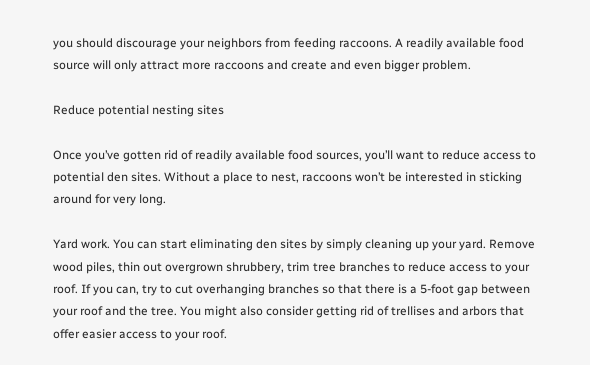you should discourage your neighbors from feeding raccoons. A readily available food source will only attract more raccoons and create and even bigger problem.

Reduce potential nesting sites

Once you’ve gotten rid of readily available food sources, you’ll want to reduce access to potential den sites. Without a place to nest, raccoons won’t be interested in sticking around for very long.

Yard work. You can start eliminating den sites by simply cleaning up your yard. Remove wood piles, thin out overgrown shrubbery, trim tree branches to reduce access to your roof. If you can, try to cut overhanging branches so that there is a 5-foot gap between your roof and the tree. You might also consider getting rid of trellises and arbors that offer easier access to your roof.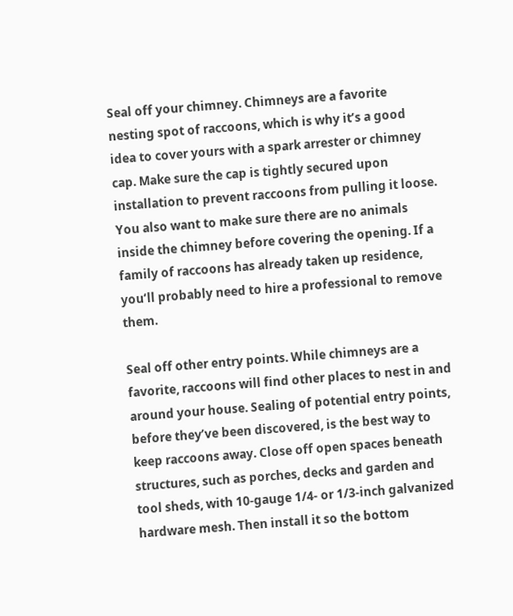Seal off your chimney. Chimneys are a favorite nesting spot of raccoons, which is why it’s a good idea to cover yours with a spark arrester or chimney cap. Make sure the cap is tightly secured upon installation to prevent raccoons from pulling it loose. You also want to make sure there are no animals inside the chimney before covering the opening. If a family of raccoons has already taken up residence, you’ll probably need to hire a professional to remove them.

Seal off other entry points. While chimneys are a favorite, raccoons will find other places to nest in and around your house. Sealing of potential entry points, before they’ve been discovered, is the best way to keep raccoons away. Close off open spaces beneath structures, such as porches, decks and garden and tool sheds, with 10-gauge 1/4- or 1/3-inch galvanized hardware mesh. Then install it so the bottom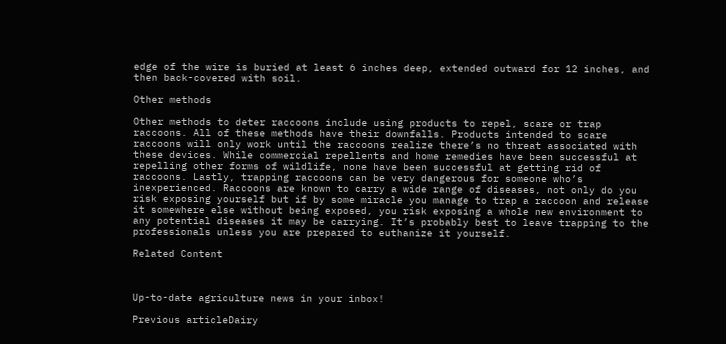edge of the wire is buried at least 6 inches deep, extended outward for 12 inches, and then back-covered with soil.

Other methods

Other methods to deter raccoons include using products to repel, scare or trap raccoons. All of these methods have their downfalls. Products intended to scare raccoons will only work until the raccoons realize there’s no threat associated with these devices. While commercial repellents and home remedies have been successful at repelling other forms of wildlife, none have been successful at getting rid of raccoons. Lastly, trapping raccoons can be very dangerous for someone who’s inexperienced. Raccoons are known to carry a wide range of diseases, not only do you risk exposing yourself but if by some miracle you manage to trap a raccoon and release it somewhere else without being exposed, you risk exposing a whole new environment to any potential diseases it may be carrying. It’s probably best to leave trapping to the professionals unless you are prepared to euthanize it yourself.

Related Content



Up-to-date agriculture news in your inbox!

Previous articleDairy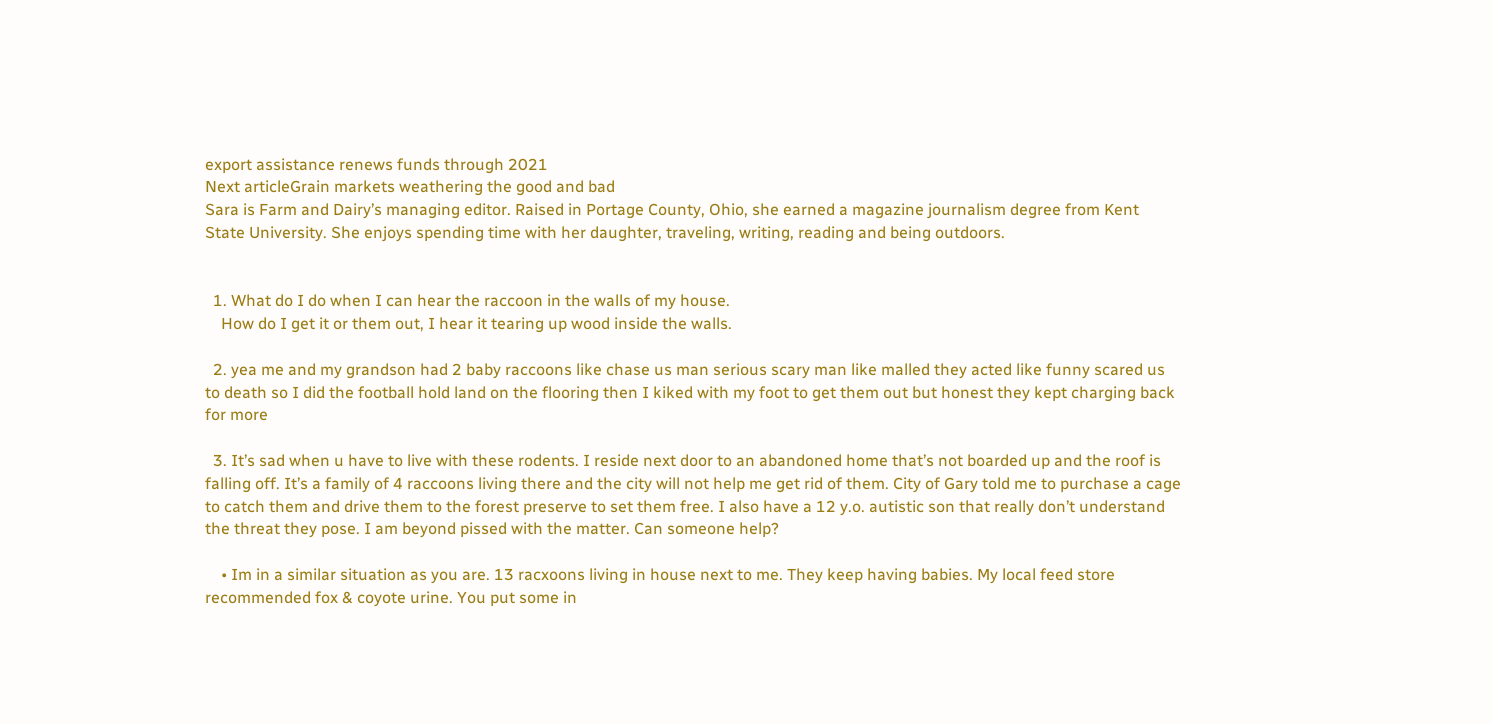export assistance renews funds through 2021
Next articleGrain markets weathering the good and bad
Sara is Farm and Dairy’s managing editor. Raised in Portage County, Ohio, she earned a magazine journalism degree from Kent State University. She enjoys spending time with her daughter, traveling, writing, reading and being outdoors.


  1. What do I do when I can hear the raccoon in the walls of my house.
    How do I get it or them out, I hear it tearing up wood inside the walls.

  2. yea me and my grandson had 2 baby raccoons like chase us man serious scary man like malled they acted like funny scared us to death so I did the football hold land on the flooring then I kiked with my foot to get them out but honest they kept charging back for more

  3. It’s sad when u have to live with these rodents. I reside next door to an abandoned home that’s not boarded up and the roof is falling off. It’s a family of 4 raccoons living there and the city will not help me get rid of them. City of Gary told me to purchase a cage to catch them and drive them to the forest preserve to set them free. I also have a 12 y.o. autistic son that really don’t understand the threat they pose. I am beyond pissed with the matter. Can someone help?

    • Im in a similar situation as you are. 13 racxoons living in house next to me. They keep having babies. My local feed store recommended fox & coyote urine. You put some in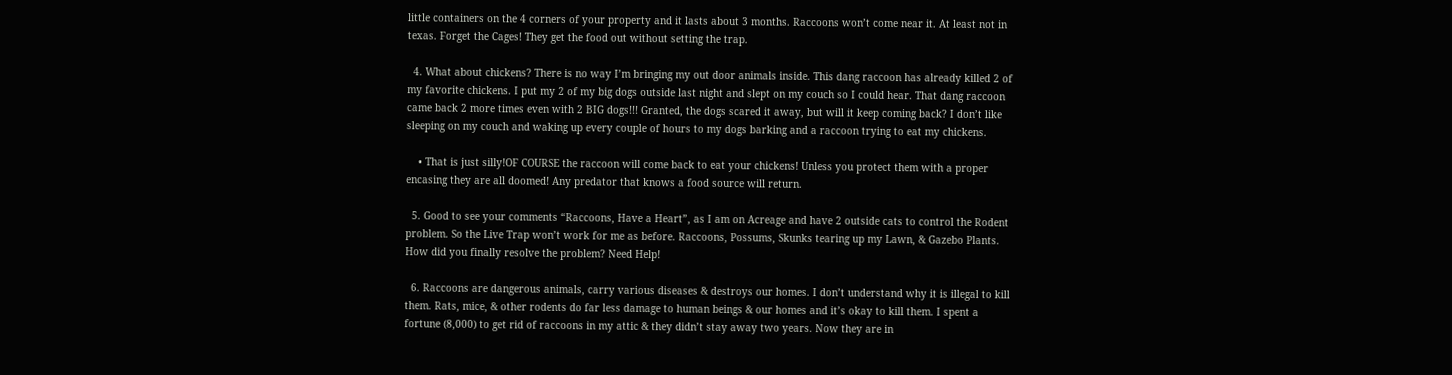little containers on the 4 corners of your property and it lasts about 3 months. Raccoons won’t come near it. At least not in texas. Forget the Cages! They get the food out without setting the trap.

  4. What about chickens? There is no way I’m bringing my out door animals inside. This dang raccoon has already killed 2 of my favorite chickens. I put my 2 of my big dogs outside last night and slept on my couch so I could hear. That dang raccoon came back 2 more times even with 2 BIG dogs!!! Granted, the dogs scared it away, but will it keep coming back? I don’t like sleeping on my couch and waking up every couple of hours to my dogs barking and a raccoon trying to eat my chickens.

    • That is just silly!OF COURSE the raccoon will come back to eat your chickens! Unless you protect them with a proper encasing they are all doomed! Any predator that knows a food source will return.

  5. Good to see your comments “Raccoons, Have a Heart”, as I am on Acreage and have 2 outside cats to control the Rodent problem. So the Live Trap won’t work for me as before. Raccoons, Possums, Skunks tearing up my Lawn, & Gazebo Plants. How did you finally resolve the problem? Need Help!

  6. Raccoons are dangerous animals, carry various diseases & destroys our homes. I don’t understand why it is illegal to kill them. Rats, mice, & other rodents do far less damage to human beings & our homes and it’s okay to kill them. I spent a fortune (8,000) to get rid of raccoons in my attic & they didn’t stay away two years. Now they are in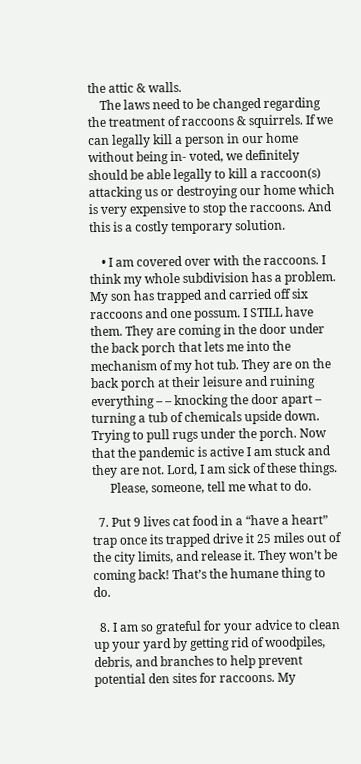the attic & walls.
    The laws need to be changed regarding the treatment of raccoons & squirrels. If we can legally kill a person in our home without being in- voted, we definitely should be able legally to kill a raccoon(s) attacking us or destroying our home which is very expensive to stop the raccoons. And this is a costly temporary solution.

    • I am covered over with the raccoons. I think my whole subdivision has a problem. My son has trapped and carried off six raccoons and one possum. I STILL have them. They are coming in the door under the back porch that lets me into the mechanism of my hot tub. They are on the back porch at their leisure and ruining everything – – knocking the door apart – turning a tub of chemicals upside down. Trying to pull rugs under the porch. Now that the pandemic is active I am stuck and they are not. Lord, I am sick of these things.
      Please, someone, tell me what to do.

  7. Put 9 lives cat food in a “have a heart” trap once its trapped drive it 25 miles out of the city limits, and release it. They won’t be coming back! That’s the humane thing to do.

  8. I am so grateful for your advice to clean up your yard by getting rid of woodpiles, debris, and branches to help prevent potential den sites for raccoons. My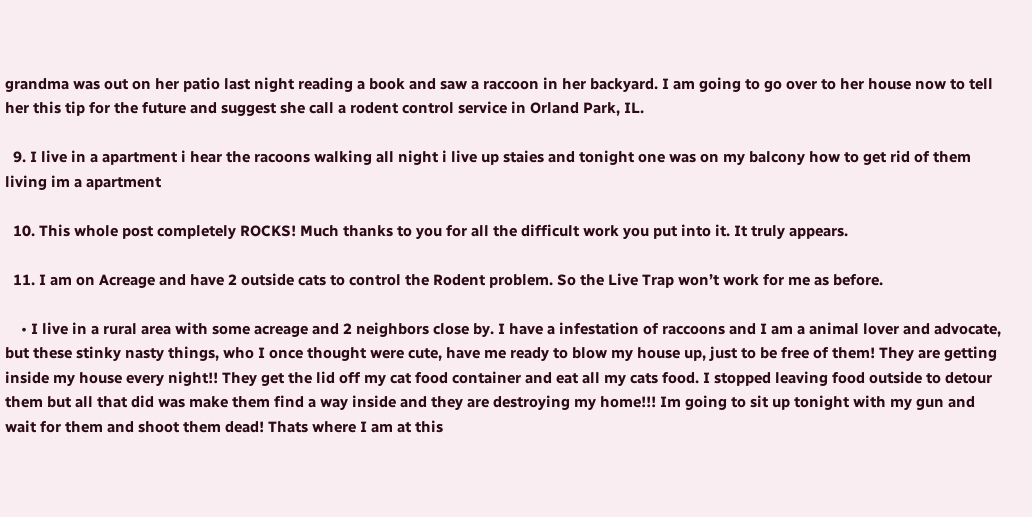grandma was out on her patio last night reading a book and saw a raccoon in her backyard. I am going to go over to her house now to tell her this tip for the future and suggest she call a rodent control service in Orland Park, IL.

  9. I live in a apartment i hear the racoons walking all night i live up staies and tonight one was on my balcony how to get rid of them living im a apartment

  10. This whole post completely ROCKS! Much thanks to you for all the difficult work you put into it. It truly appears.

  11. I am on Acreage and have 2 outside cats to control the Rodent problem. So the Live Trap won’t work for me as before.

    • I live in a rural area with some acreage and 2 neighbors close by. I have a infestation of raccoons and I am a animal lover and advocate, but these stinky nasty things, who I once thought were cute, have me ready to blow my house up, just to be free of them! They are getting inside my house every night!! They get the lid off my cat food container and eat all my cats food. I stopped leaving food outside to detour them but all that did was make them find a way inside and they are destroying my home!!! Im going to sit up tonight with my gun and wait for them and shoot them dead! Thats where I am at this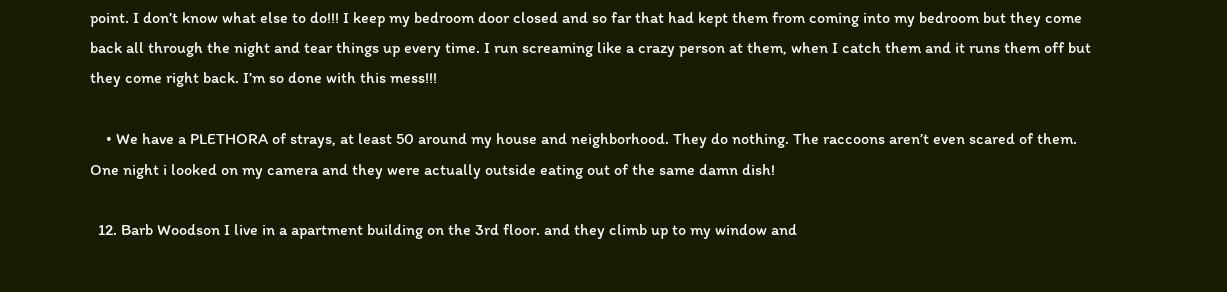point. I don’t know what else to do!!! I keep my bedroom door closed and so far that had kept them from coming into my bedroom but they come back all through the night and tear things up every time. I run screaming like a crazy person at them, when I catch them and it runs them off but they come right back. I’m so done with this mess!!!

    • We have a PLETHORA of strays, at least 50 around my house and neighborhood. They do nothing. The raccoons aren’t even scared of them. One night i looked on my camera and they were actually outside eating out of the same damn dish!

  12. Barb Woodson I live in a apartment building on the 3rd floor. and they climb up to my window and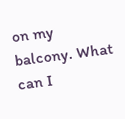on my balcony. What can I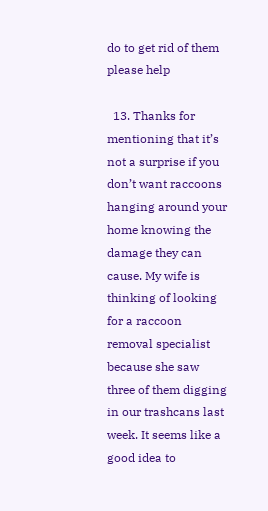do to get rid of them please help

  13. Thanks for mentioning that it’s not a surprise if you don’t want raccoons hanging around your home knowing the damage they can cause. My wife is thinking of looking for a raccoon removal specialist because she saw three of them digging in our trashcans last week. It seems like a good idea to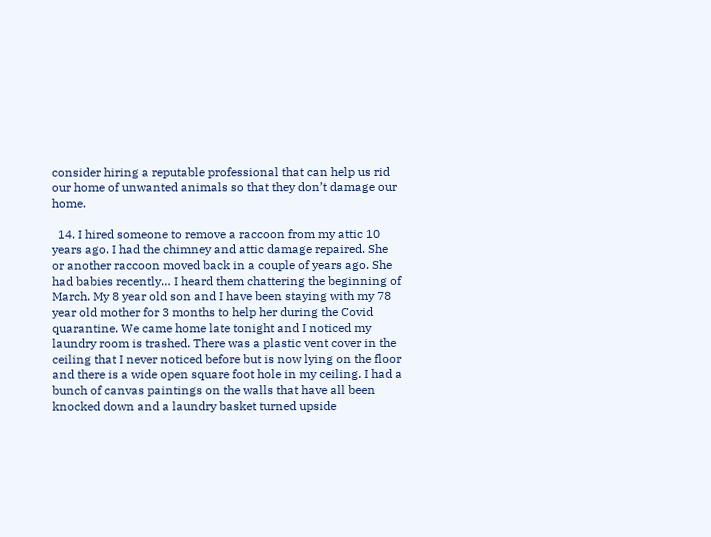consider hiring a reputable professional that can help us rid our home of unwanted animals so that they don’t damage our home.

  14. I hired someone to remove a raccoon from my attic 10 years ago. I had the chimney and attic damage repaired. She or another raccoon moved back in a couple of years ago. She had babies recently… I heard them chattering the beginning of March. My 8 year old son and I have been staying with my 78 year old mother for 3 months to help her during the Covid quarantine. We came home late tonight and I noticed my laundry room is trashed. There was a plastic vent cover in the ceiling that I never noticed before but is now lying on the floor and there is a wide open square foot hole in my ceiling. I had a bunch of canvas paintings on the walls that have all been knocked down and a laundry basket turned upside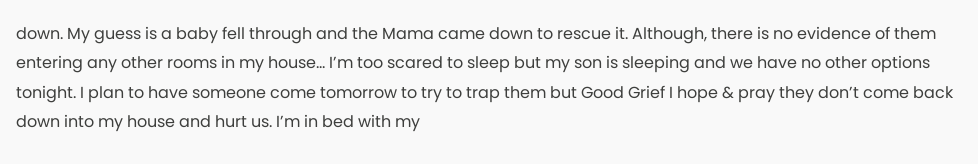down. My guess is a baby fell through and the Mama came down to rescue it. Although, there is no evidence of them entering any other rooms in my house… I’m too scared to sleep but my son is sleeping and we have no other options tonight. I plan to have someone come tomorrow to try to trap them but Good Grief I hope & pray they don’t come back down into my house and hurt us. I’m in bed with my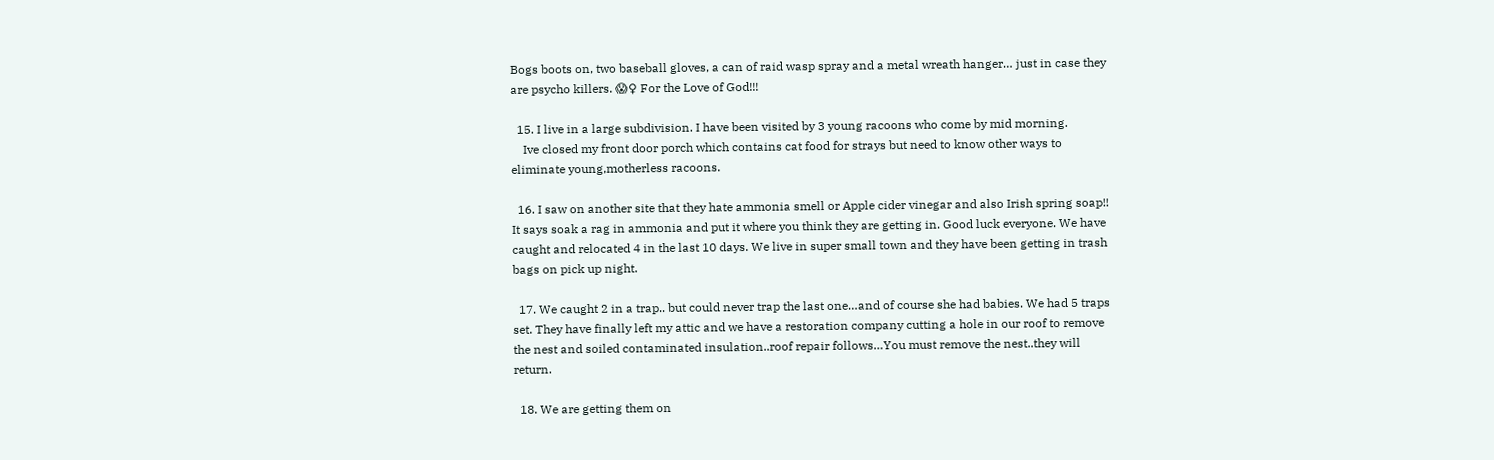Bogs boots on, two baseball gloves, a can of raid wasp spray and a metal wreath hanger… just in case they are psycho killers. 😱♀ For the Love of God!!!

  15. I live in a large subdivision. I have been visited by 3 young racoons who come by mid morning.
    Ive closed my front door porch which contains cat food for strays but need to know other ways to eliminate young,motherless racoons.

  16. I saw on another site that they hate ammonia smell or Apple cider vinegar and also Irish spring soap!! It says soak a rag in ammonia and put it where you think they are getting in. Good luck everyone. We have caught and relocated 4 in the last 10 days. We live in super small town and they have been getting in trash bags on pick up night.

  17. We caught 2 in a trap.. but could never trap the last one…and of course she had babies. We had 5 traps set. They have finally left my attic and we have a restoration company cutting a hole in our roof to remove the nest and soiled contaminated insulation..roof repair follows…You must remove the nest..they will return.

  18. We are getting them on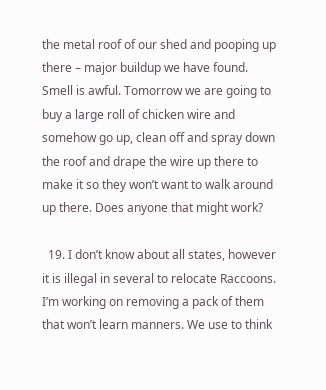the metal roof of our shed and pooping up there – major buildup we have found. Smell is awful. Tomorrow we are going to buy a large roll of chicken wire and somehow go up, clean off and spray down the roof and drape the wire up there to make it so they won’t want to walk around up there. Does anyone that might work?

  19. I don’t know about all states, however it is illegal in several to relocate Raccoons. I’m working on removing a pack of them that won’t learn manners. We use to think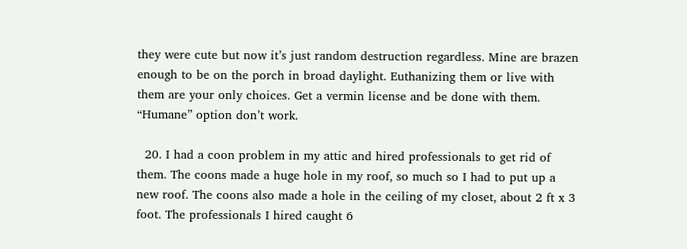they were cute but now it’s just random destruction regardless. Mine are brazen enough to be on the porch in broad daylight. Euthanizing them or live with them are your only choices. Get a vermin license and be done with them. “Humane” option don’t work.

  20. I had a coon problem in my attic and hired professionals to get rid of them. The coons made a huge hole in my roof, so much so I had to put up a new roof. The coons also made a hole in the ceiling of my closet, about 2 ft x 3 foot. The professionals I hired caught 6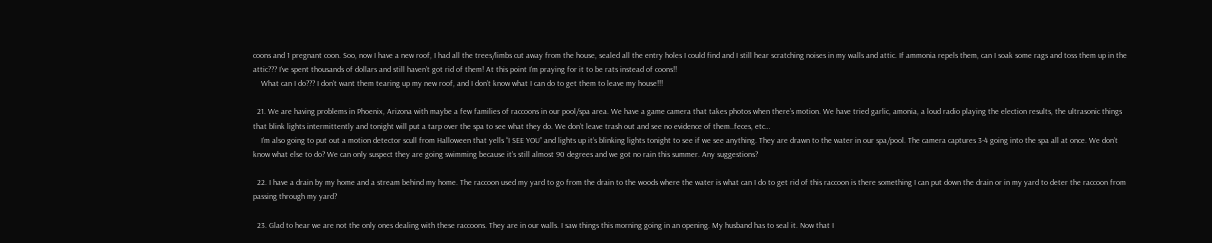coons and 1 pregnant coon. Soo, now I have a new roof, I had all the trees/limbs cut away from the house, sealed all the entry holes I could find and I still hear scratching noises in my walls and attic. If ammonia repels them, can I soak some rags and toss them up in the attic??? I’ve spent thousands of dollars and still haven’t got rid of them! At this point I’m praying for it to be rats instead of coons!!
    What can I do??? I don’t want them tearing up my new roof, and I don’t know what I can do to get them to leave my house!!!

  21. We are having problems in Phoenix, Arizona with maybe a few families of raccoons in our pool/spa area. We have a game camera that takes photos when there’s motion. We have tried garlic, amonia, a loud radio playing the election results, the ultrasonic things that blink lights intermittently and tonight will put a tarp over the spa to see what they do. We don’t leave trash out and see no evidence of them..feces, etc…
    I’m also going to put out a motion detector scull from Halloween that yells “I SEE YOU” and lights up it’s blinking lights tonight to see if we see anything. They are drawn to the water in our spa/pool. The camera captures 3-4 going into the spa all at once. We don’t know what else to do? We can only suspect they are going swimming because it’s still almost 90 degrees and we got no rain this summer. Any suggestions?

  22. I have a drain by my home and a stream behind my home. The raccoon used my yard to go from the drain to the woods where the water is what can I do to get rid of this raccoon is there something I can put down the drain or in my yard to deter the raccoon from passing through my yard?

  23. Glad to hear we are not the only ones dealing with these raccoons. They are in our walls. I saw things this morning going in an opening. My husband has to seal it. Now that I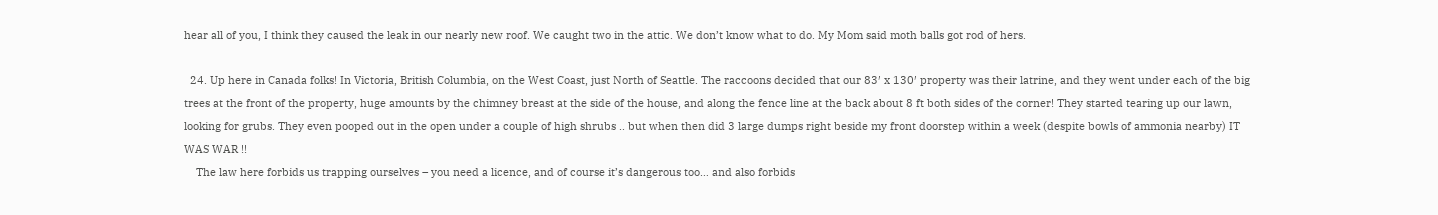hear all of you, I think they caused the leak in our nearly new roof. We caught two in the attic. We don’t know what to do. My Mom said moth balls got rod of hers.

  24. Up here in Canada folks! In Victoria, British Columbia, on the West Coast, just North of Seattle. The raccoons decided that our 83′ x 130′ property was their latrine, and they went under each of the big trees at the front of the property, huge amounts by the chimney breast at the side of the house, and along the fence line at the back about 8 ft both sides of the corner! They started tearing up our lawn, looking for grubs. They even pooped out in the open under a couple of high shrubs .. but when then did 3 large dumps right beside my front doorstep within a week (despite bowls of ammonia nearby) IT WAS WAR !!
    The law here forbids us trapping ourselves – you need a licence, and of course it’s dangerous too… and also forbids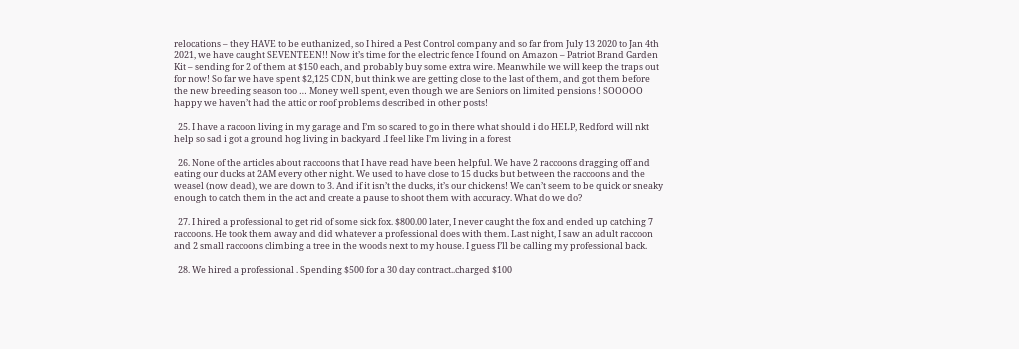relocations – they HAVE to be euthanized, so I hired a Pest Control company and so far from July 13 2020 to Jan 4th 2021, we have caught SEVENTEEN!! Now it’s time for the electric fence I found on Amazon – Patriot Brand Garden Kit – sending for 2 of them at $150 each, and probably buy some extra wire. Meanwhile we will keep the traps out for now! So far we have spent $2,125 CDN, but think we are getting close to the last of them, and got them before the new breeding season too … Money well spent, even though we are Seniors on limited pensions ! SOOOOO happy we haven’t had the attic or roof problems described in other posts!

  25. I have a racoon living in my garage and I’m so scared to go in there what should i do HELP, Redford will nkt help so sad i got a ground hog living in backyard .I feel like I’m living in a forest

  26. None of the articles about raccoons that I have read have been helpful. We have 2 raccoons dragging off and eating our ducks at 2AM every other night. We used to have close to 15 ducks but between the raccoons and the weasel (now dead), we are down to 3. And if it isn’t the ducks, it’s our chickens! We can’t seem to be quick or sneaky enough to catch them in the act and create a pause to shoot them with accuracy. What do we do?

  27. I hired a professional to get rid of some sick fox. $800.00 later, I never caught the fox and ended up catching 7 raccoons. He took them away and did whatever a professional does with them. Last night, I saw an adult raccoon and 2 small raccoons climbing a tree in the woods next to my house. I guess I’ll be calling my professional back.

  28. We hired a professional . Spending $500 for a 30 day contract..charged $100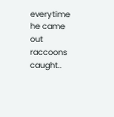everytime he came out raccoons caught..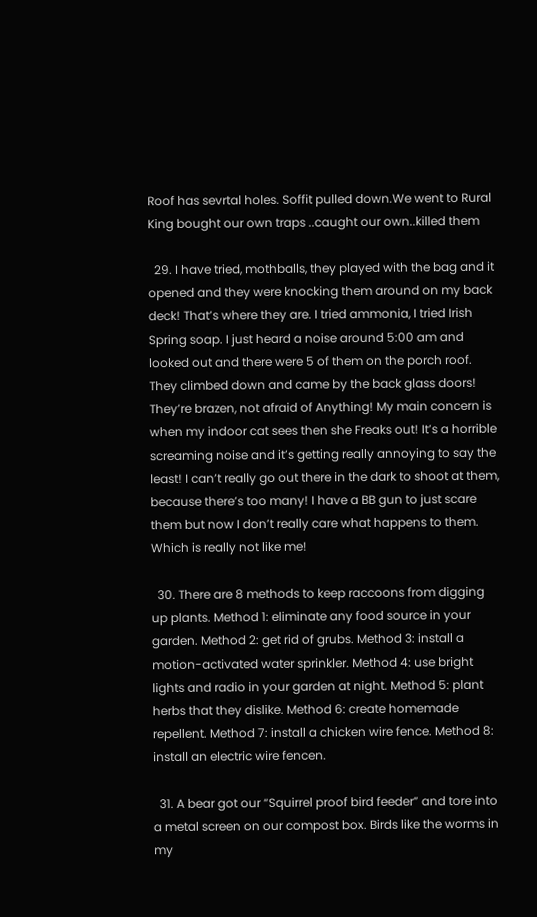Roof has sevrtal holes. Soffit pulled down.We went to Rural King bought our own traps ..caught our own..killed them

  29. I have tried, mothballs, they played with the bag and it opened and they were knocking them around on my back deck! That’s where they are. I tried ammonia, I tried Irish Spring soap. I just heard a noise around 5:00 am and looked out and there were 5 of them on the porch roof. They climbed down and came by the back glass doors! They’re brazen, not afraid of Anything! My main concern is when my indoor cat sees then she Freaks out! It’s a horrible screaming noise and it’s getting really annoying to say the least! I can’t really go out there in the dark to shoot at them, because there’s too many! I have a BB gun to just scare them but now I don’t really care what happens to them. Which is really not like me!

  30. There are 8 methods to keep raccoons from digging up plants. Method 1: eliminate any food source in your garden. Method 2: get rid of grubs. Method 3: install a motion-activated water sprinkler. Method 4: use bright lights and radio in your garden at night. Method 5: plant herbs that they dislike. Method 6: create homemade repellent. Method 7: install a chicken wire fence. Method 8: install an electric wire fencen.

  31. A bear got our “Squirrel proof bird feeder” and tore into a metal screen on our compost box. Birds like the worms in my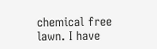chemical free lawn. I have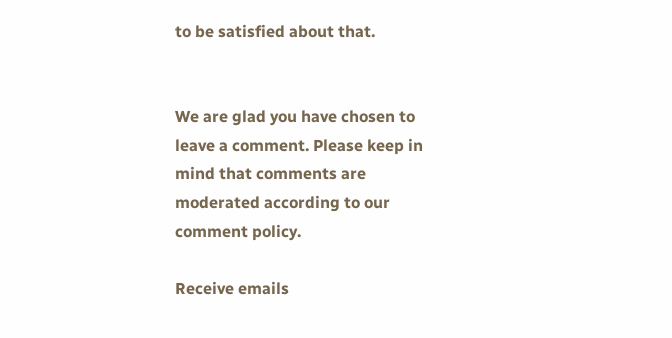to be satisfied about that.


We are glad you have chosen to leave a comment. Please keep in mind that comments are moderated according to our comment policy.

Receive emails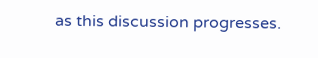as this discussion progresses.